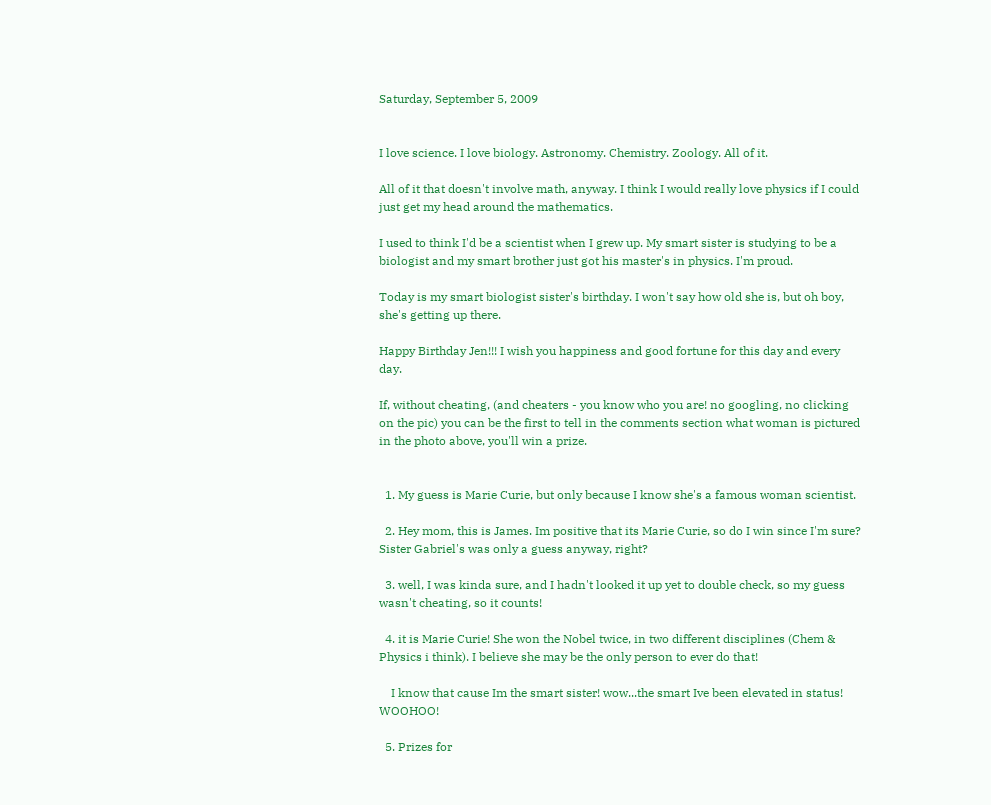Saturday, September 5, 2009


I love science. I love biology. Astronomy. Chemistry. Zoology. All of it.

All of it that doesn't involve math, anyway. I think I would really love physics if I could just get my head around the mathematics.

I used to think I'd be a scientist when I grew up. My smart sister is studying to be a biologist and my smart brother just got his master's in physics. I'm proud.

Today is my smart biologist sister's birthday. I won't say how old she is, but oh boy, she's getting up there.

Happy Birthday Jen!!! I wish you happiness and good fortune for this day and every day.

If, without cheating, (and cheaters - you know who you are! no googling, no clicking on the pic) you can be the first to tell in the comments section what woman is pictured in the photo above, you'll win a prize.


  1. My guess is Marie Curie, but only because I know she's a famous woman scientist.

  2. Hey mom, this is James. Im positive that its Marie Curie, so do I win since I'm sure? Sister Gabriel's was only a guess anyway, right?

  3. well, I was kinda sure, and I hadn't looked it up yet to double check, so my guess wasn't cheating, so it counts!

  4. it is Marie Curie! She won the Nobel twice, in two different disciplines (Chem & Physics i think). I believe she may be the only person to ever do that!

    I know that cause Im the smart sister! wow...the smart Ive been elevated in status! WOOHOO!

  5. Prizes for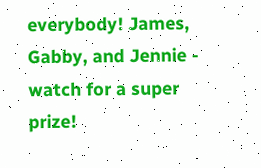everybody! James, Gabby, and Jennie - watch for a super prize!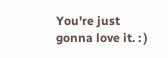You're just gonna love it. : )